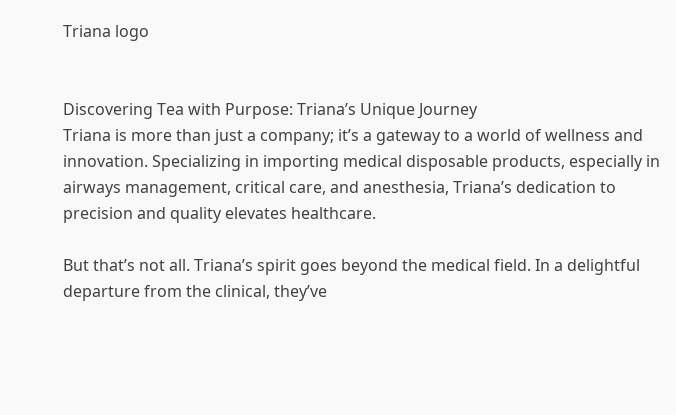Triana logo


Discovering Tea with Purpose: Triana’s Unique Journey
Triana is more than just a company; it’s a gateway to a world of wellness and innovation. Specializing in importing medical disposable products, especially in airways management, critical care, and anesthesia, Triana’s dedication to precision and quality elevates healthcare.

But that’s not all. Triana’s spirit goes beyond the medical field. In a delightful departure from the clinical, they’ve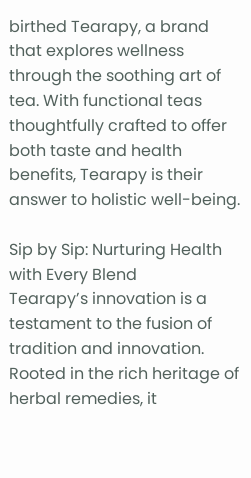birthed Tearapy, a brand that explores wellness through the soothing art of tea. With functional teas thoughtfully crafted to offer both taste and health benefits, Tearapy is their answer to holistic well-being.

Sip by Sip: Nurturing Health with Every Blend
Tearapy’s innovation is a testament to the fusion of tradition and innovation. Rooted in the rich heritage of herbal remedies, it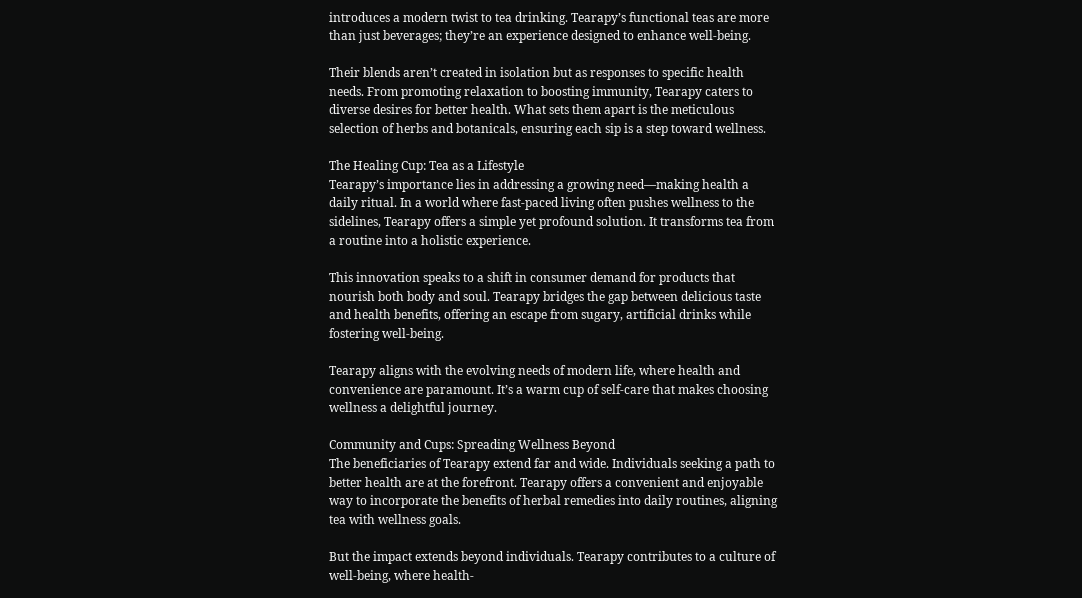introduces a modern twist to tea drinking. Tearapy’s functional teas are more than just beverages; they’re an experience designed to enhance well-being.

Their blends aren’t created in isolation but as responses to specific health needs. From promoting relaxation to boosting immunity, Tearapy caters to diverse desires for better health. What sets them apart is the meticulous selection of herbs and botanicals, ensuring each sip is a step toward wellness.

The Healing Cup: Tea as a Lifestyle
Tearapy’s importance lies in addressing a growing need—making health a daily ritual. In a world where fast-paced living often pushes wellness to the sidelines, Tearapy offers a simple yet profound solution. It transforms tea from a routine into a holistic experience.

This innovation speaks to a shift in consumer demand for products that nourish both body and soul. Tearapy bridges the gap between delicious taste and health benefits, offering an escape from sugary, artificial drinks while fostering well-being.

Tearapy aligns with the evolving needs of modern life, where health and convenience are paramount. It’s a warm cup of self-care that makes choosing wellness a delightful journey.

Community and Cups: Spreading Wellness Beyond
The beneficiaries of Tearapy extend far and wide. Individuals seeking a path to better health are at the forefront. Tearapy offers a convenient and enjoyable way to incorporate the benefits of herbal remedies into daily routines, aligning tea with wellness goals.

But the impact extends beyond individuals. Tearapy contributes to a culture of well-being, where health-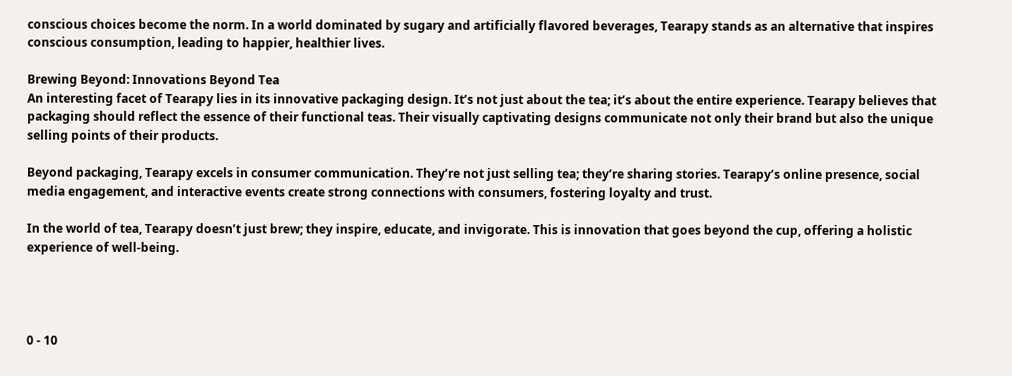conscious choices become the norm. In a world dominated by sugary and artificially flavored beverages, Tearapy stands as an alternative that inspires conscious consumption, leading to happier, healthier lives.

Brewing Beyond: Innovations Beyond Tea
An interesting facet of Tearapy lies in its innovative packaging design. It’s not just about the tea; it’s about the entire experience. Tearapy believes that packaging should reflect the essence of their functional teas. Their visually captivating designs communicate not only their brand but also the unique selling points of their products.

Beyond packaging, Tearapy excels in consumer communication. They’re not just selling tea; they’re sharing stories. Tearapy’s online presence, social media engagement, and interactive events create strong connections with consumers, fostering loyalty and trust.

In the world of tea, Tearapy doesn’t just brew; they inspire, educate, and invigorate. This is innovation that goes beyond the cup, offering a holistic experience of well-being.




0 - 10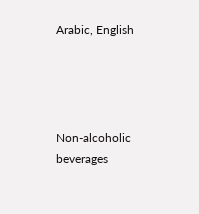Arabic, English




Non-alcoholic beverages